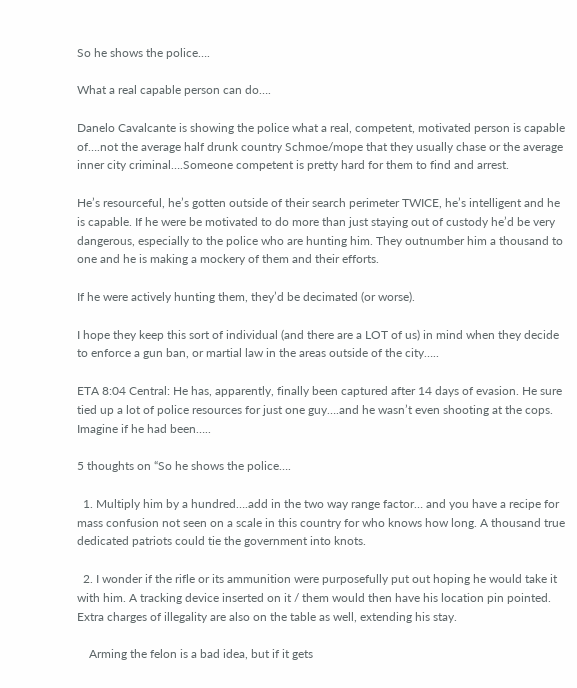So he shows the police….

What a real capable person can do….

Danelo Cavalcante is showing the police what a real, competent, motivated person is capable of….not the average half drunk country Schmoe/mope that they usually chase or the average inner city criminal….Someone competent is pretty hard for them to find and arrest.

He’s resourceful, he’s gotten outside of their search perimeter TWICE, he’s intelligent and he is capable. If he were be motivated to do more than just staying out of custody he’d be very dangerous, especially to the police who are hunting him. They outnumber him a thousand to one and he is making a mockery of them and their efforts.

If he were actively hunting them, they’d be decimated (or worse).

I hope they keep this sort of individual (and there are a LOT of us) in mind when they decide to enforce a gun ban, or martial law in the areas outside of the city…..

ETA 8:04 Central: He has, apparently, finally been captured after 14 days of evasion. He sure tied up a lot of police resources for just one guy….and he wasn’t even shooting at the cops. Imagine if he had been…..

5 thoughts on “So he shows the police….

  1. Multiply him by a hundred….add in the two way range factor… and you have a recipe for mass confusion not seen on a scale in this country for who knows how long. A thousand true dedicated patriots could tie the government into knots.

  2. I wonder if the rifle or its ammunition were purposefully put out hoping he would take it with him. A tracking device inserted on it / them would then have his location pin pointed. Extra charges of illegality are also on the table as well, extending his stay.

    Arming the felon is a bad idea, but if it gets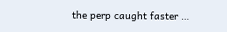the perp caught faster …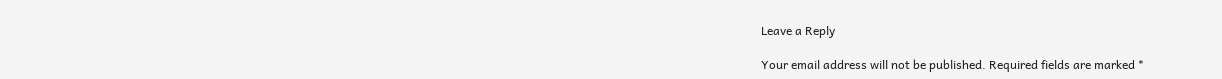Leave a Reply

Your email address will not be published. Required fields are marked *